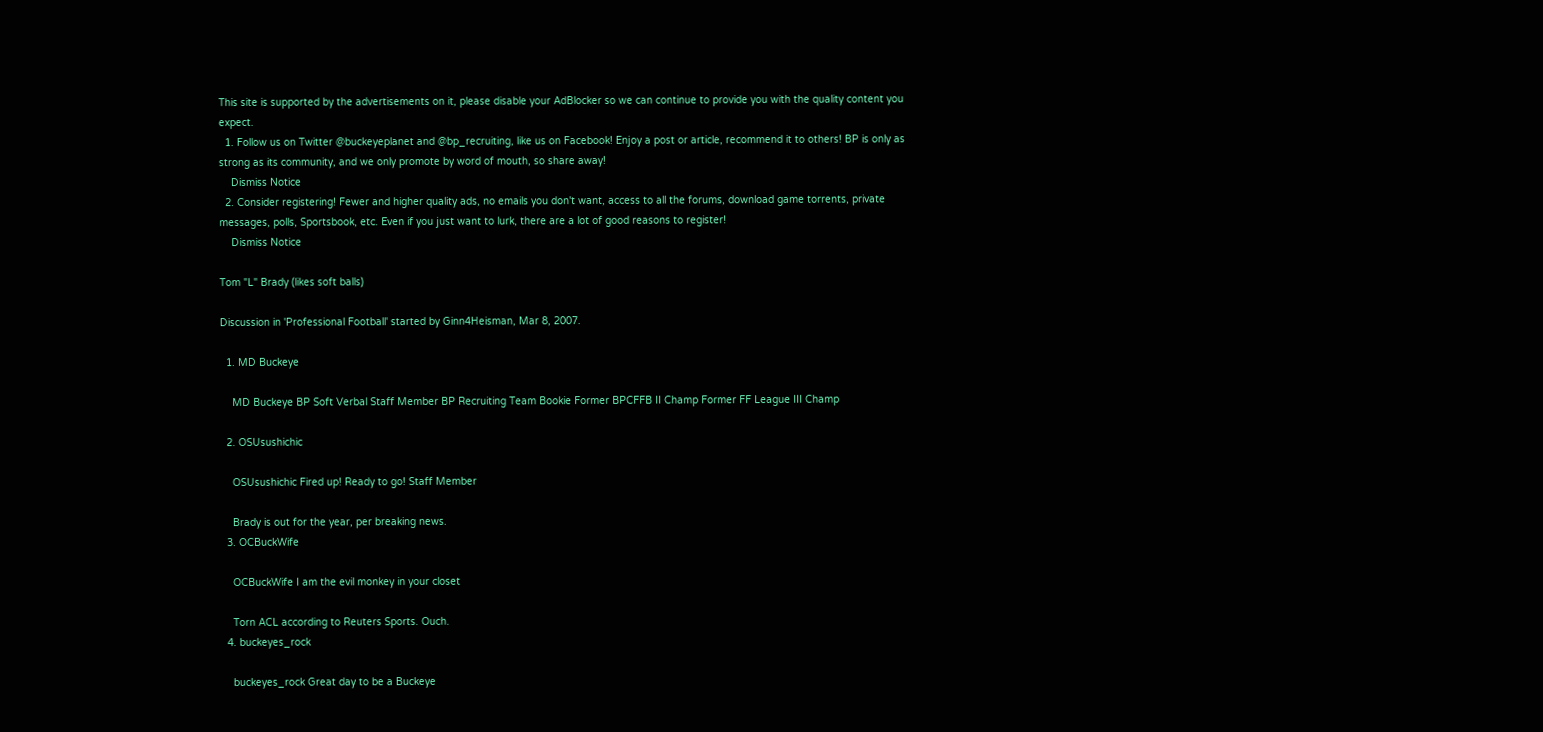This site is supported by the advertisements on it, please disable your AdBlocker so we can continue to provide you with the quality content you expect.
  1. Follow us on Twitter @buckeyeplanet and @bp_recruiting, like us on Facebook! Enjoy a post or article, recommend it to others! BP is only as strong as its community, and we only promote by word of mouth, so share away!
    Dismiss Notice
  2. Consider registering! Fewer and higher quality ads, no emails you don't want, access to all the forums, download game torrents, private messages, polls, Sportsbook, etc. Even if you just want to lurk, there are a lot of good reasons to register!
    Dismiss Notice

Tom "L" Brady (likes soft balls)

Discussion in 'Professional Football' started by Ginn4Heisman, Mar 8, 2007.

  1. MD Buckeye

    MD Buckeye BP Soft Verbal Staff Member BP Recruiting Team Bookie Former BPCFFB II Champ Former FF League III Champ

  2. OSUsushichic

    OSUsushichic Fired up! Ready to go! Staff Member

    Brady is out for the year, per breaking news.
  3. OCBuckWife

    OCBuckWife I am the evil monkey in your closet

    Torn ACL according to Reuters Sports. Ouch.
  4. buckeyes_rock

    buckeyes_rock Great day to be a Buckeye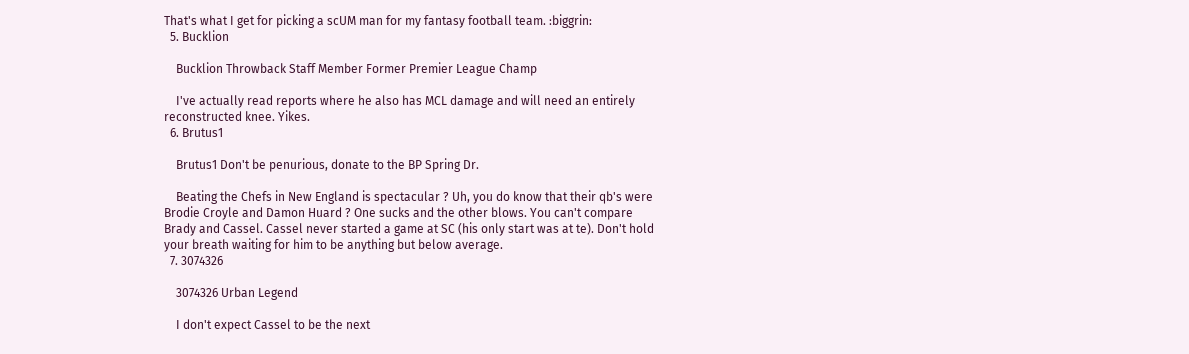That's what I get for picking a scUM man for my fantasy football team. :biggrin:
  5. Bucklion

    Bucklion Throwback Staff Member Former Premier League Champ

    I've actually read reports where he also has MCL damage and will need an entirely reconstructed knee. Yikes.
  6. Brutus1

    Brutus1 Don't be penurious, donate to the BP Spring Dr.

    Beating the Chefs in New England is spectacular ? Uh, you do know that their qb's were Brodie Croyle and Damon Huard ? One sucks and the other blows. You can't compare Brady and Cassel. Cassel never started a game at SC (his only start was at te). Don't hold your breath waiting for him to be anything but below average.
  7. 3074326

    3074326 Urban Legend

    I don't expect Cassel to be the next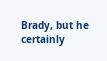Brady, but he certainly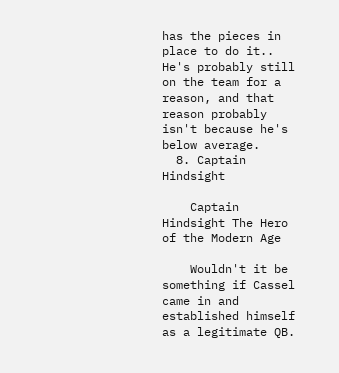has the pieces in place to do it.. He's probably still on the team for a reason, and that reason probably isn't because he's below average.
  8. Captain Hindsight

    Captain Hindsight The Hero of the Modern Age

    Wouldn't it be something if Cassel came in and established himself as a legitimate QB.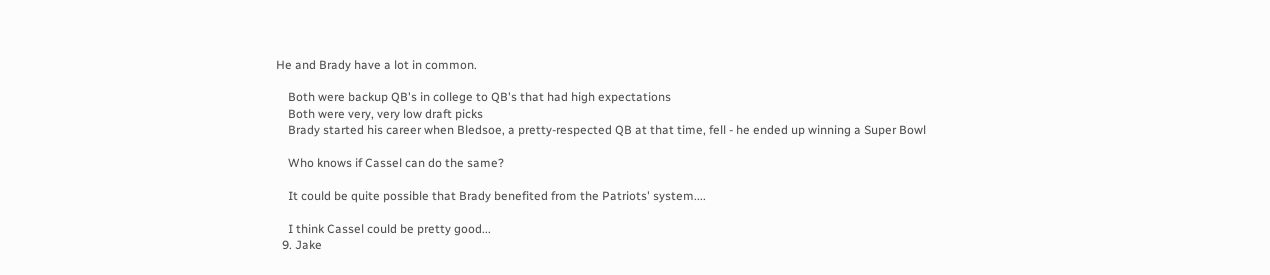He and Brady have a lot in common.

    Both were backup QB's in college to QB's that had high expectations
    Both were very, very low draft picks
    Brady started his career when Bledsoe, a pretty-respected QB at that time, fell - he ended up winning a Super Bowl

    Who knows if Cassel can do the same?

    It could be quite possible that Brady benefited from the Patriots' system....

    I think Cassel could be pretty good...
  9. Jake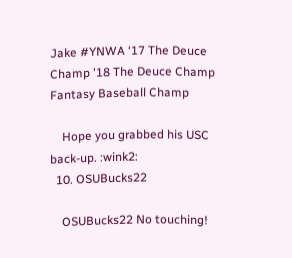Jake #YNWA ‘17 The Deuce Champ '18 The Deuce Champ Fantasy Baseball Champ

    Hope you grabbed his USC back-up. :wink2:
  10. OSUBucks22

    OSUBucks22 No touching!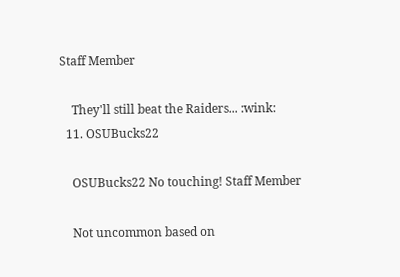Staff Member

    They'll still beat the Raiders... :wink:
  11. OSUBucks22

    OSUBucks22 No touching! Staff Member

    Not uncommon based on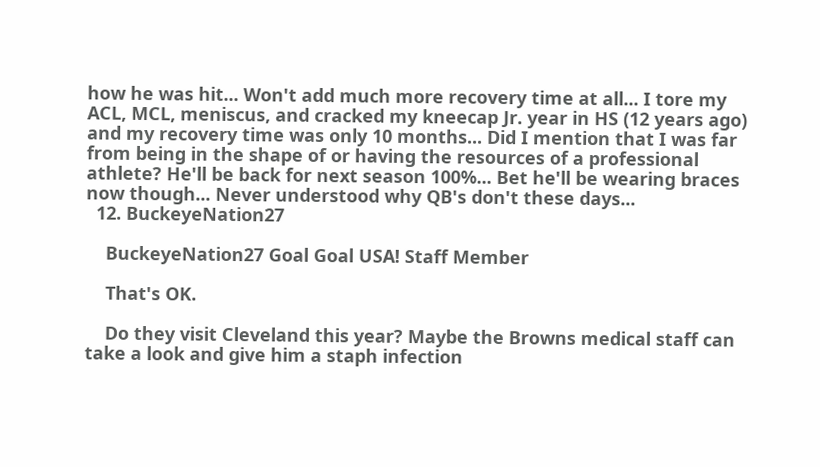how he was hit... Won't add much more recovery time at all... I tore my ACL, MCL, meniscus, and cracked my kneecap Jr. year in HS (12 years ago) and my recovery time was only 10 months... Did I mention that I was far from being in the shape of or having the resources of a professional athlete? He'll be back for next season 100%... Bet he'll be wearing braces now though... Never understood why QB's don't these days...
  12. BuckeyeNation27

    BuckeyeNation27 Goal Goal USA! Staff Member

    That's OK.

    Do they visit Cleveland this year? Maybe the Browns medical staff can take a look and give him a staph infection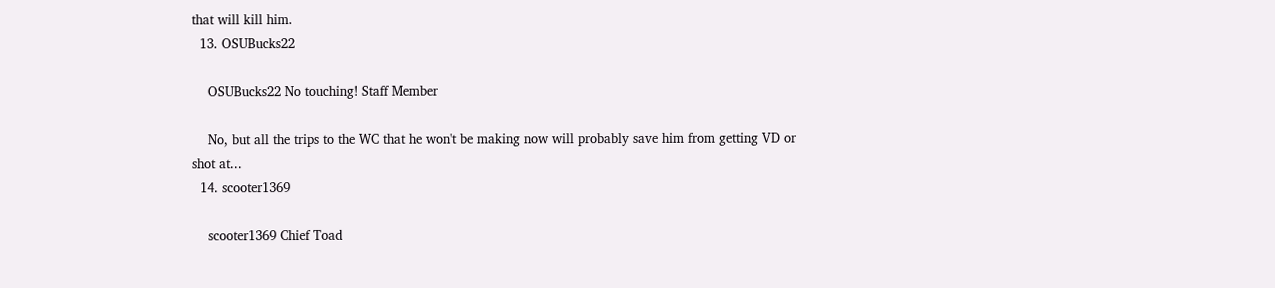that will kill him.
  13. OSUBucks22

    OSUBucks22 No touching! Staff Member

    No, but all the trips to the WC that he won't be making now will probably save him from getting VD or shot at...
  14. scooter1369

    scooter1369 Chief Toad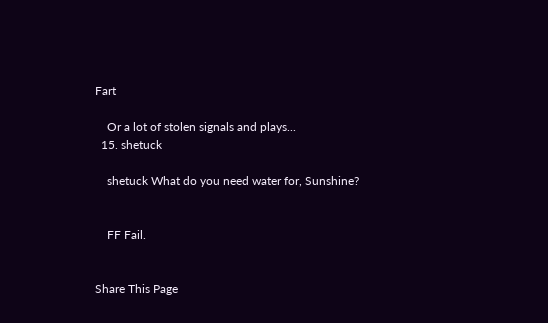Fart

    Or a lot of stolen signals and plays...
  15. shetuck

    shetuck What do you need water for, Sunshine?


    FF Fail.


Share This Page